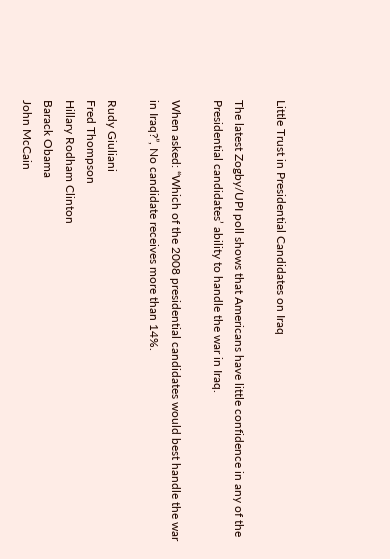Little Trust in Presidential Candidates on Iraq

The latest Zogby/UPI poll shows that Americans have little confidence in any of the Presidential candidates’ ability to handle the war in Iraq.

When asked: “Which of the 2008 presidential candidates would best handle the war in Iraq?”, No candidate receives more than 14%.

Rudy Giuliani
Fred Thompson
Hillary Rodham Clinton
Barack Obama
John McCain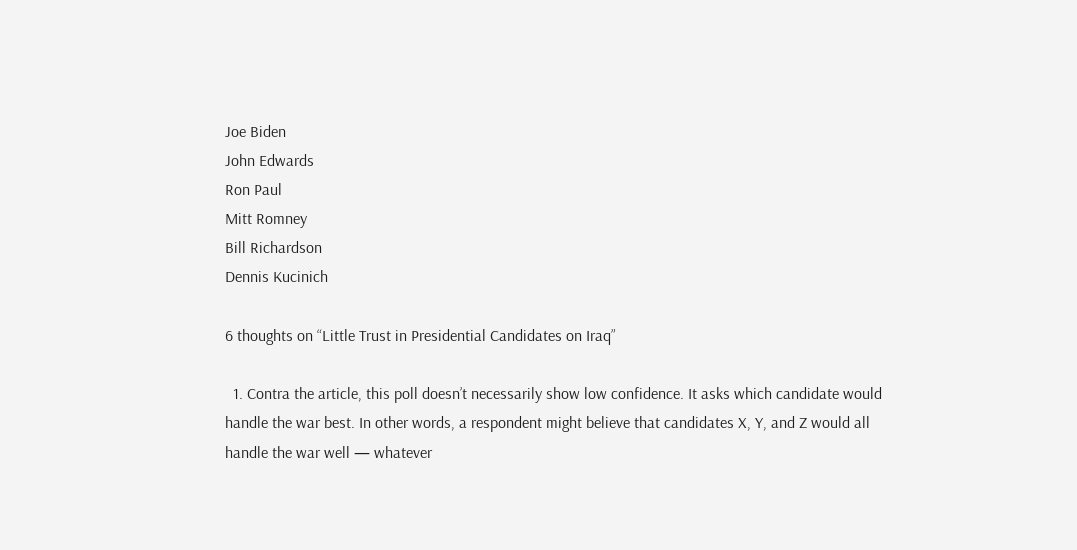Joe Biden
John Edwards
Ron Paul
Mitt Romney
Bill Richardson
Dennis Kucinich

6 thoughts on “Little Trust in Presidential Candidates on Iraq”

  1. Contra the article, this poll doesn’t necessarily show low confidence. It asks which candidate would handle the war best. In other words, a respondent might believe that candidates X, Y, and Z would all handle the war well — whatever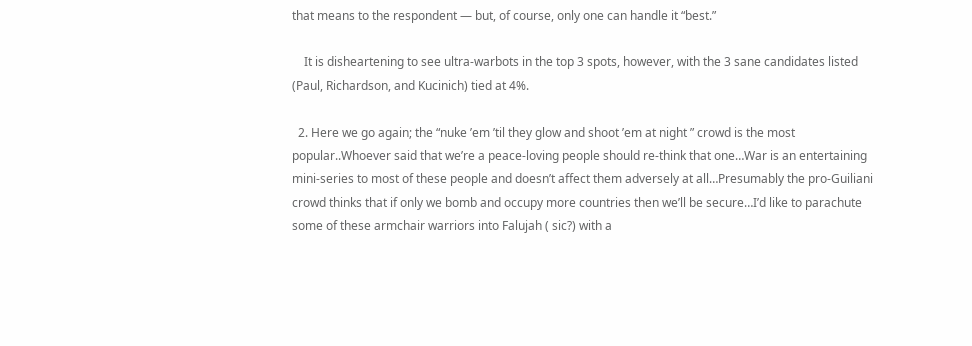that means to the respondent — but, of course, only one can handle it “best.”

    It is disheartening to see ultra-warbots in the top 3 spots, however, with the 3 sane candidates listed (Paul, Richardson, and Kucinich) tied at 4%.

  2. Here we go again; the “nuke ’em ’til they glow and shoot ’em at night ” crowd is the most popular..Whoever said that we’re a peace-loving people should re-think that one…War is an entertaining mini-series to most of these people and doesn’t affect them adversely at all…Presumably the pro-Guiliani crowd thinks that if only we bomb and occupy more countries then we’ll be secure…I’d like to parachute some of these armchair warriors into Falujah ( sic?) with a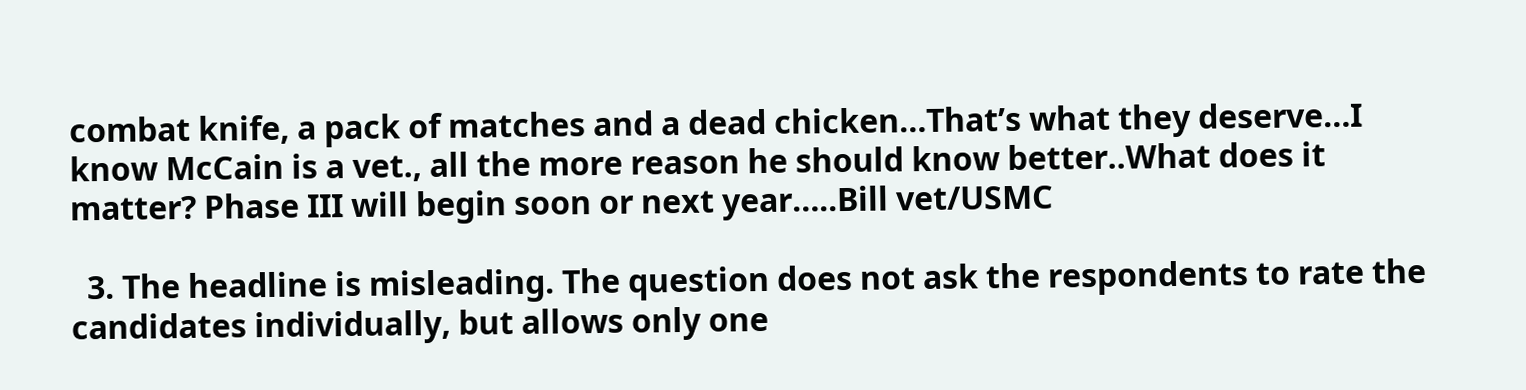combat knife, a pack of matches and a dead chicken…That’s what they deserve…I know McCain is a vet., all the more reason he should know better..What does it matter? Phase III will begin soon or next year…..Bill vet/USMC

  3. The headline is misleading. The question does not ask the respondents to rate the candidates individually, but allows only one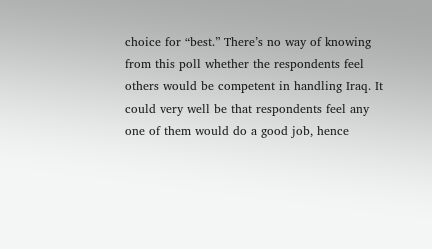choice for “best.” There’s no way of knowing from this poll whether the respondents feel others would be competent in handling Iraq. It could very well be that respondents feel any one of them would do a good job, hence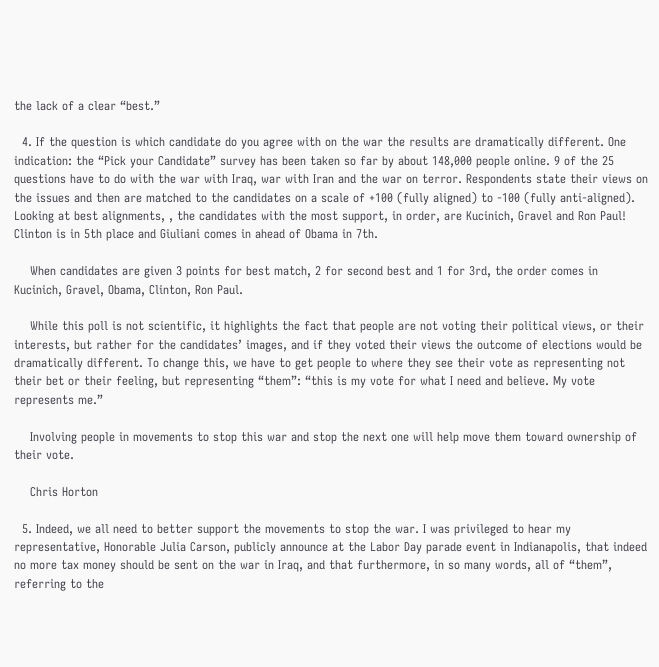the lack of a clear “best.”

  4. If the question is which candidate do you agree with on the war the results are dramatically different. One indication: the “Pick your Candidate” survey has been taken so far by about 148,000 people online. 9 of the 25 questions have to do with the war with Iraq, war with Iran and the war on terror. Respondents state their views on the issues and then are matched to the candidates on a scale of +100 (fully aligned) to -100 (fully anti-aligned). Looking at best alignments, , the candidates with the most support, in order, are Kucinich, Gravel and Ron Paul! Clinton is in 5th place and Giuliani comes in ahead of Obama in 7th.

    When candidates are given 3 points for best match, 2 for second best and 1 for 3rd, the order comes in Kucinich, Gravel, Obama, Clinton, Ron Paul.

    While this poll is not scientific, it highlights the fact that people are not voting their political views, or their interests, but rather for the candidates’ images, and if they voted their views the outcome of elections would be dramatically different. To change this, we have to get people to where they see their vote as representing not their bet or their feeling, but representing “them”: “this is my vote for what I need and believe. My vote represents me.”

    Involving people in movements to stop this war and stop the next one will help move them toward ownership of their vote.

    Chris Horton

  5. Indeed, we all need to better support the movements to stop the war. I was privileged to hear my representative, Honorable Julia Carson, publicly announce at the Labor Day parade event in Indianapolis, that indeed no more tax money should be sent on the war in Iraq, and that furthermore, in so many words, all of “them”, referring to the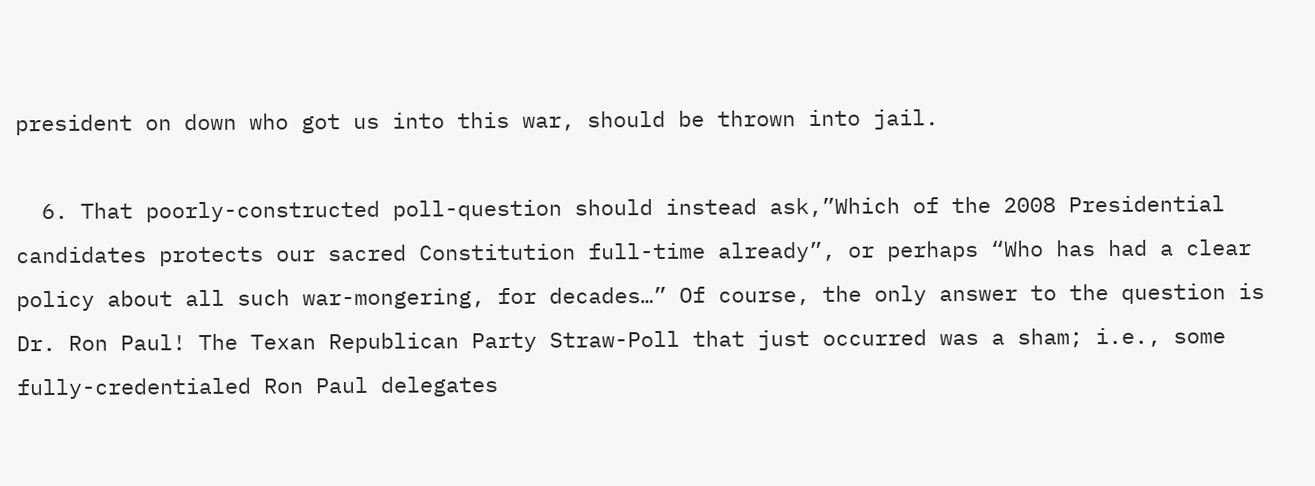president on down who got us into this war, should be thrown into jail.

  6. That poorly-constructed poll-question should instead ask,”Which of the 2008 Presidential candidates protects our sacred Constitution full-time already”, or perhaps “Who has had a clear policy about all such war-mongering, for decades…” Of course, the only answer to the question is Dr. Ron Paul! The Texan Republican Party Straw-Poll that just occurred was a sham; i.e., some fully-credentialed Ron Paul delegates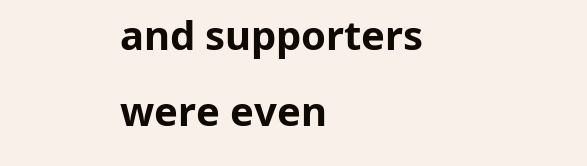and supporters were even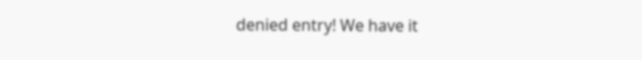denied entry! We have it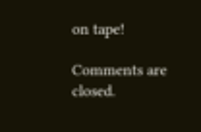on tape!

Comments are closed.